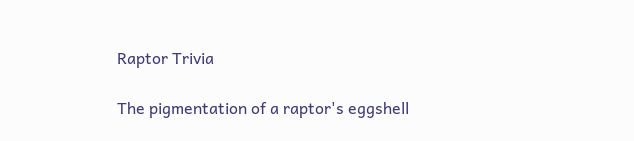Raptor Trivia

The pigmentation of a raptor's eggshell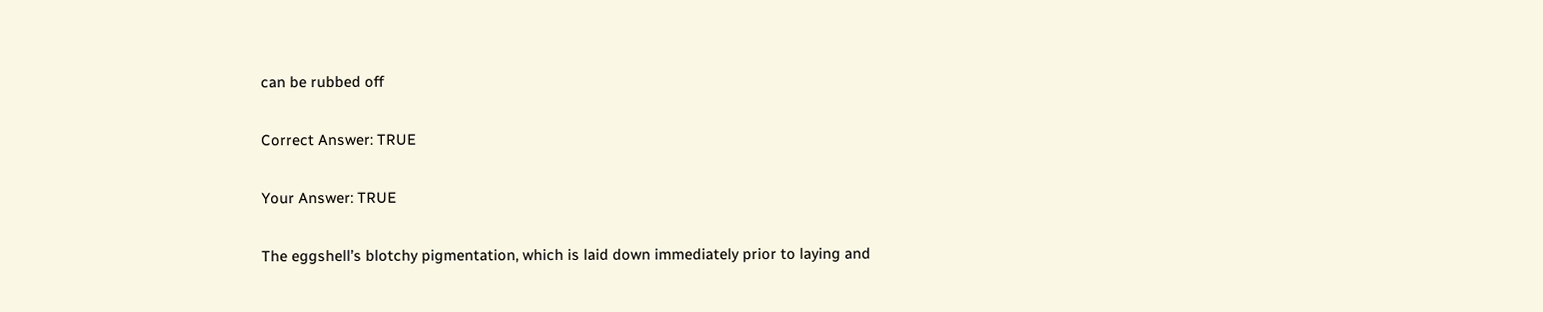can be rubbed off

Correct Answer: TRUE

Your Answer: TRUE

The eggshell’s blotchy pigmentation, which is laid down immediately prior to laying and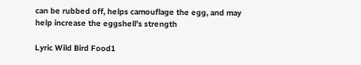can be rubbed off, helps camouflage the egg, and may help increase the eggshell’s strength

Lyric Wild Bird Food1